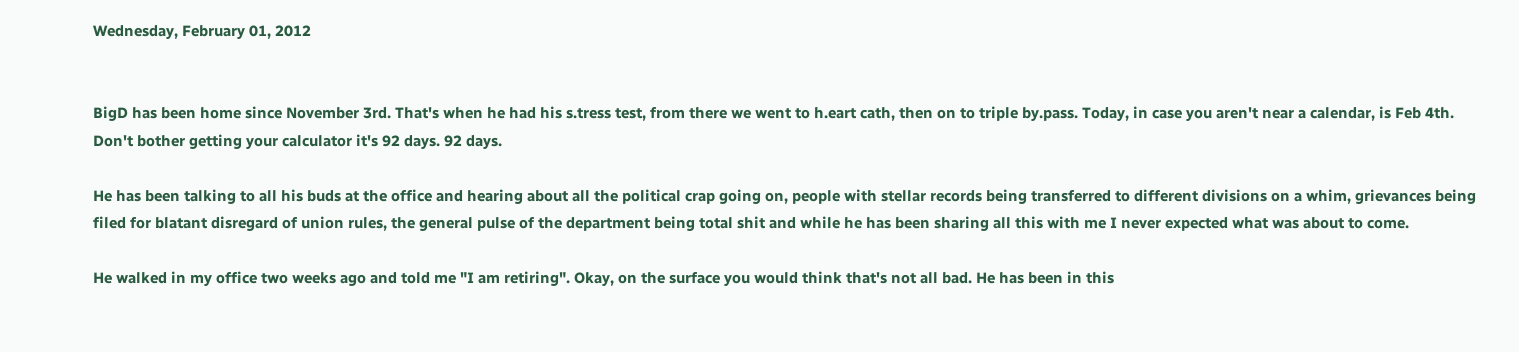Wednesday, February 01, 2012


BigD has been home since November 3rd. That's when he had his s.tress test, from there we went to h.eart cath, then on to triple by.pass. Today, in case you aren't near a calendar, is Feb 4th. Don't bother getting your calculator it's 92 days. 92 days.

He has been talking to all his buds at the office and hearing about all the political crap going on, people with stellar records being transferred to different divisions on a whim, grievances being filed for blatant disregard of union rules, the general pulse of the department being total shit and while he has been sharing all this with me I never expected what was about to come.

He walked in my office two weeks ago and told me "I am retiring". Okay, on the surface you would think that's not all bad. He has been in this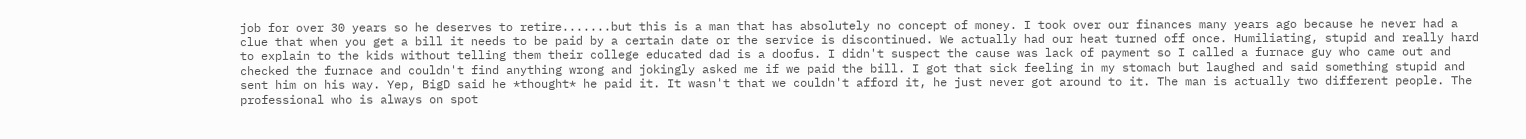job for over 30 years so he deserves to retire.......but this is a man that has absolutely no concept of money. I took over our finances many years ago because he never had a clue that when you get a bill it needs to be paid by a certain date or the service is discontinued. We actually had our heat turned off once. Humiliating, stupid and really hard to explain to the kids without telling them their college educated dad is a doofus. I didn't suspect the cause was lack of payment so I called a furnace guy who came out and checked the furnace and couldn't find anything wrong and jokingly asked me if we paid the bill. I got that sick feeling in my stomach but laughed and said something stupid and sent him on his way. Yep, BigD said he *thought* he paid it. It wasn't that we couldn't afford it, he just never got around to it. The man is actually two different people. The professional who is always on spot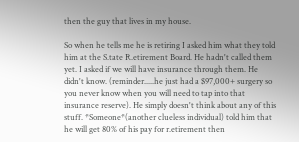then the guy that lives in my house.

So when he tells me he is retiring I asked him what they told him at the S.tate R.etirement Board. He hadn't called them yet. I asked if we will have insurance through them. He didn't know. (reminder.....he just had a $97,000+ surgery so you never know when you will need to tap into that insurance reserve). He simply doesn't think about any of this stuff. *Someone*(another clueless individual) told him that he will get 80% of his pay for r.etirement then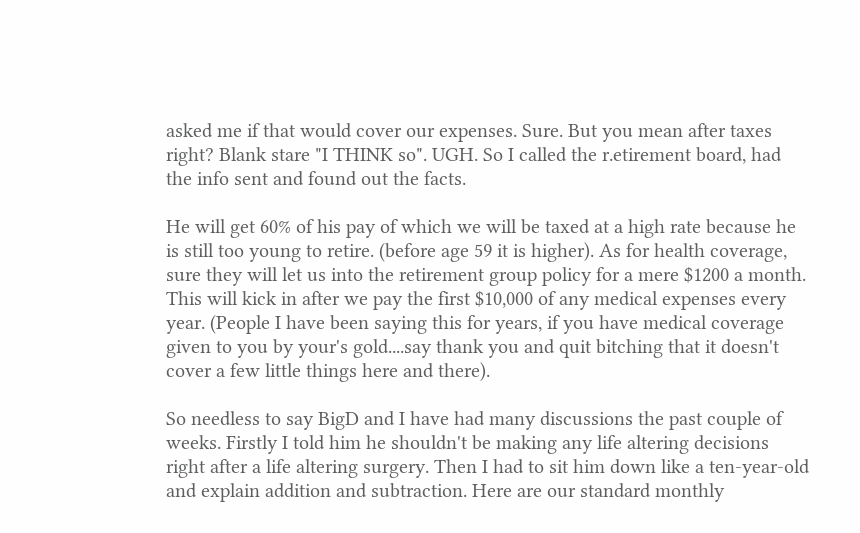asked me if that would cover our expenses. Sure. But you mean after taxes right? Blank stare "I THINK so". UGH. So I called the r.etirement board, had the info sent and found out the facts.

He will get 60% of his pay of which we will be taxed at a high rate because he is still too young to retire. (before age 59 it is higher). As for health coverage, sure they will let us into the retirement group policy for a mere $1200 a month. This will kick in after we pay the first $10,000 of any medical expenses every year. (People I have been saying this for years, if you have medical coverage given to you by your's gold....say thank you and quit bitching that it doesn't cover a few little things here and there).

So needless to say BigD and I have had many discussions the past couple of weeks. Firstly I told him he shouldn't be making any life altering decisions right after a life altering surgery. Then I had to sit him down like a ten-year-old and explain addition and subtraction. Here are our standard monthly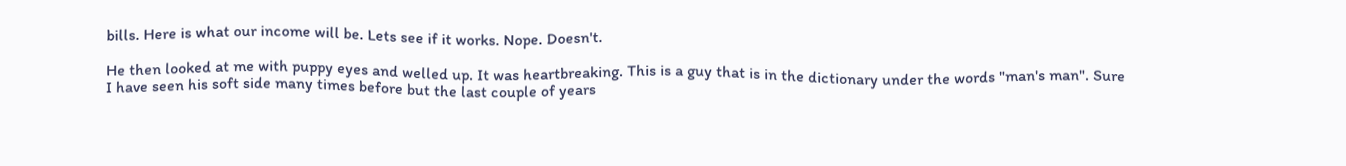bills. Here is what our income will be. Lets see if it works. Nope. Doesn't.

He then looked at me with puppy eyes and welled up. It was heartbreaking. This is a guy that is in the dictionary under the words "man's man". Sure I have seen his soft side many times before but the last couple of years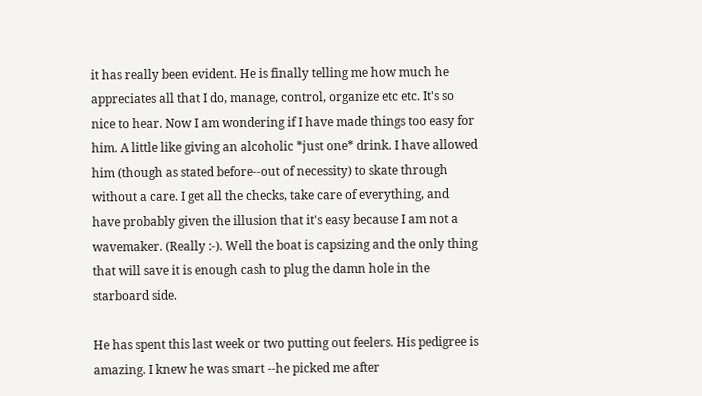it has really been evident. He is finally telling me how much he appreciates all that I do, manage, control, organize etc etc. It's so nice to hear. Now I am wondering if I have made things too easy for him. A little like giving an alcoholic *just one* drink. I have allowed him (though as stated before--out of necessity) to skate through without a care. I get all the checks, take care of everything, and have probably given the illusion that it's easy because I am not a wavemaker. (Really :-). Well the boat is capsizing and the only thing that will save it is enough cash to plug the damn hole in the starboard side.

He has spent this last week or two putting out feelers. His pedigree is amazing. I knew he was smart --he picked me after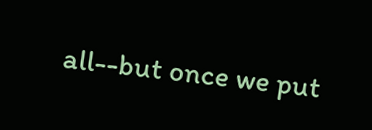all--but once we put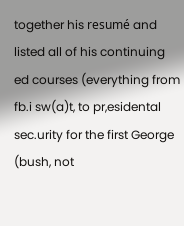together his resumé and listed all of his continuing ed courses (everything from fb.i sw(a)t, to pr,esidental sec.urity for the first George (bush, not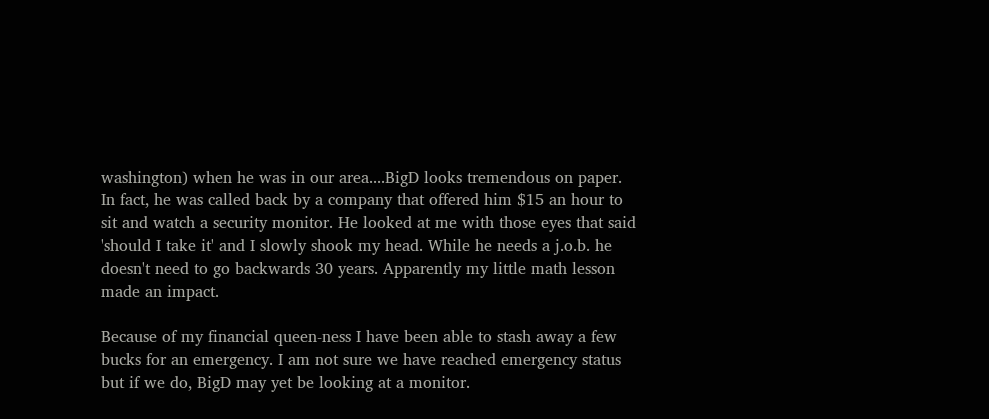washington) when he was in our area....BigD looks tremendous on paper. In fact, he was called back by a company that offered him $15 an hour to sit and watch a security monitor. He looked at me with those eyes that said 'should I take it' and I slowly shook my head. While he needs a j.o.b. he doesn't need to go backwards 30 years. Apparently my little math lesson made an impact.

Because of my financial queen-ness I have been able to stash away a few bucks for an emergency. I am not sure we have reached emergency status but if we do, BigD may yet be looking at a monitor.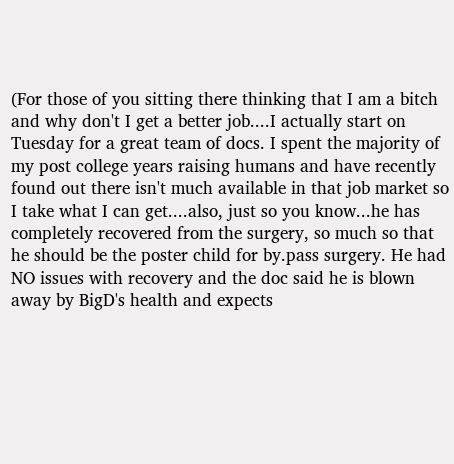(For those of you sitting there thinking that I am a bitch and why don't I get a better job....I actually start on Tuesday for a great team of docs. I spent the majority of my post college years raising humans and have recently found out there isn't much available in that job market so I take what I can get....also, just so you know...he has completely recovered from the surgery, so much so that he should be the poster child for by.pass surgery. He had NO issues with recovery and the doc said he is blown away by BigD's health and expects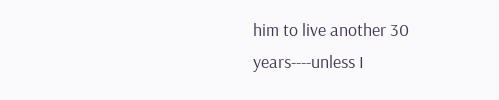him to live another 30 years----unless I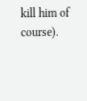kill him of course).